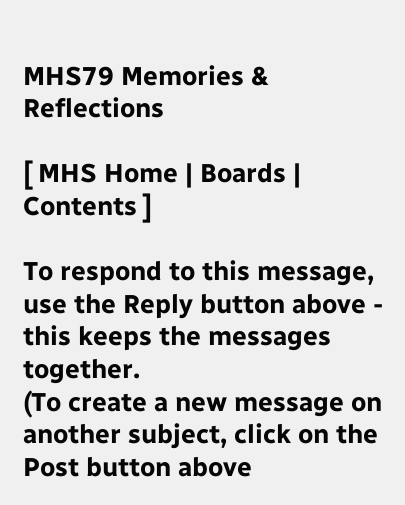MHS79 Memories & Reflections

[ MHS Home | Boards | Contents ]

To respond to this message, use the Reply button above - this keeps the messages together.
(To create a new message on another subject, click on the Post button above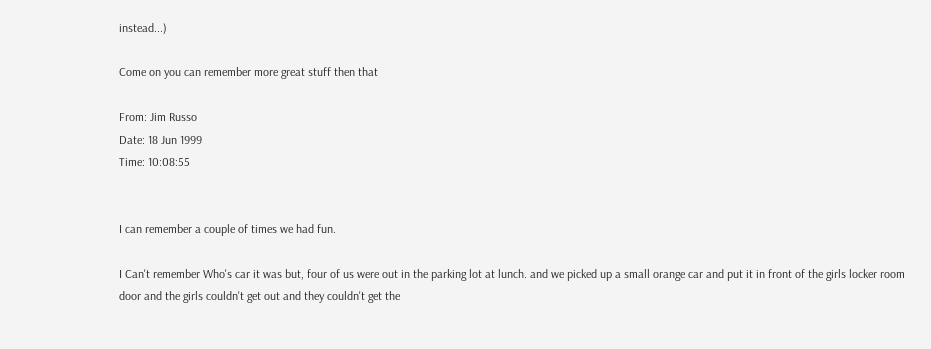instead...)

Come on you can remember more great stuff then that

From: Jim Russo
Date: 18 Jun 1999
Time: 10:08:55


I can remember a couple of times we had fun.

I Can't remember Who's car it was but, four of us were out in the parking lot at lunch. and we picked up a small orange car and put it in front of the girls locker room door and the girls couldn't get out and they couldn't get the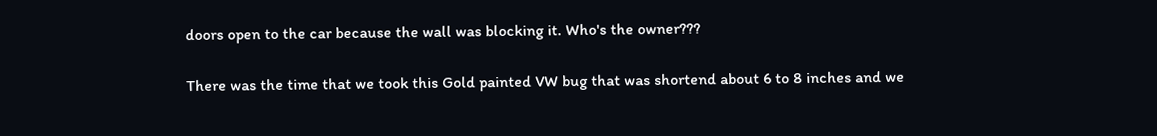doors open to the car because the wall was blocking it. Who's the owner???

There was the time that we took this Gold painted VW bug that was shortend about 6 to 8 inches and we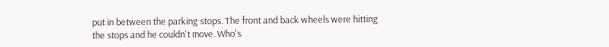put in between the parking stops. The front and back wheels were hitting the stops and he couldn't move. Who's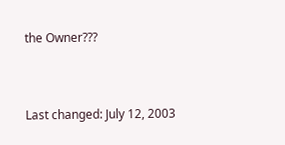the Owner???


Last changed: July 12, 2003